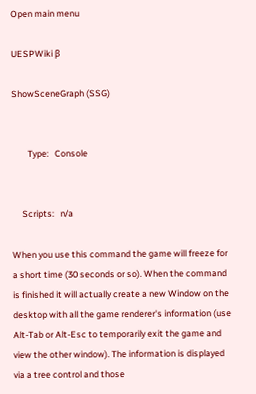Open main menu

UESPWiki β

ShowSceneGraph (SSG)


        Type:   Console


     Scripts:   n/a

When you use this command the game will freeze for a short time (30 seconds or so). When the command is finished it will actually create a new Window on the desktop with all the game renderer's information (use Alt-Tab or Alt-Esc to temporarily exit the game and view the other window). The information is displayed via a tree control and those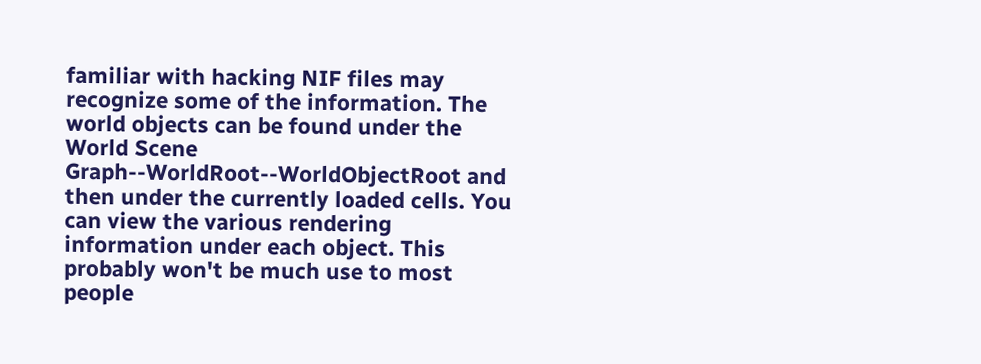familiar with hacking NIF files may recognize some of the information. The world objects can be found under the World Scene Graph--WorldRoot--WorldObjectRoot and then under the currently loaded cells. You can view the various rendering information under each object. This probably won't be much use to most people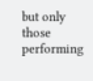but only those performing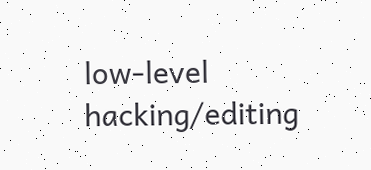low-level hacking/editing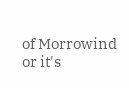of Morrowind or it's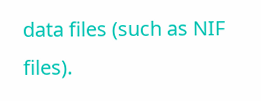data files (such as NIF files).